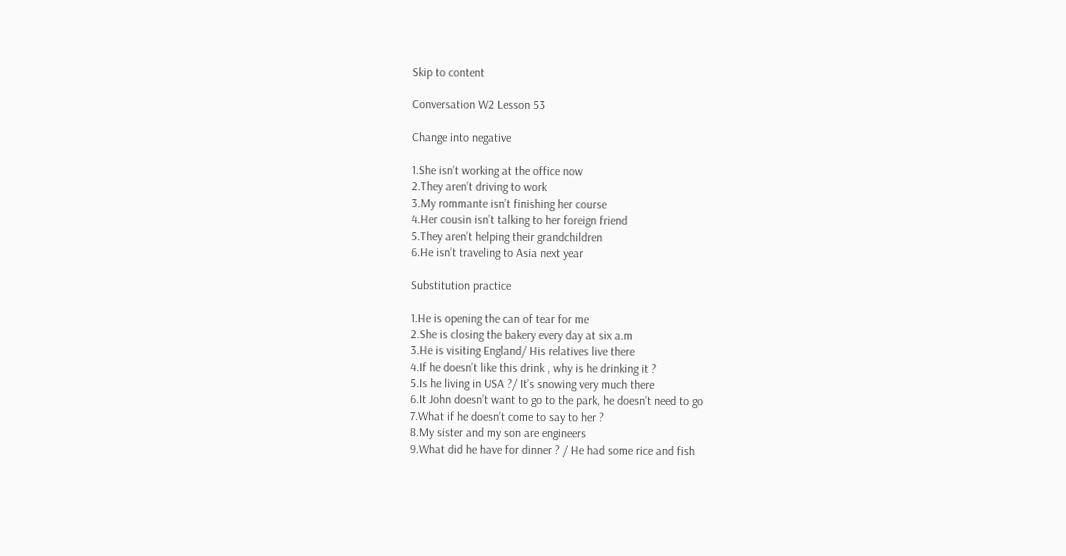Skip to content

Conversation W2 Lesson 53

Change into negative

1.She isn’t working at the office now
2.They aren’t driving to work
3.My rommante isn’t finishing her course
4.Her cousin isn’t talking to her foreign friend
5.They aren’t helping their grandchildren
6.He isn’t traveling to Asia next year

Substitution practice

1.He is opening the can of tear for me
2.She is closing the bakery every day at six a.m
3.He is visiting England/ His relatives live there
4.If he doesn’t like this drink , why is he drinking it ?
5.Is he living in USA ?/ It’s snowing very much there
6.It John doesn’t want to go to the park, he doesn’t need to go
7.What if he doesn’t come to say to her ?
8.My sister and my son are engineers
9.What did he have for dinner ? / He had some rice and fish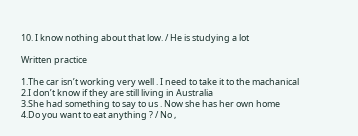10. I know nothing about that low. / He is studying a lot

Written practice

1.The car isn’t working very well . I need to take it to the machanical
2.I don’t know if they are still living in Australia
3.She had something to say to us . Now she has her own home
4.Do you want to eat anything ? / No ,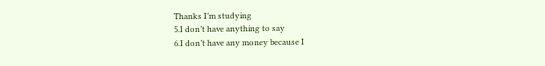Thanks I’m studying
5.I don’t have anything to say
6.I don’t have any money because I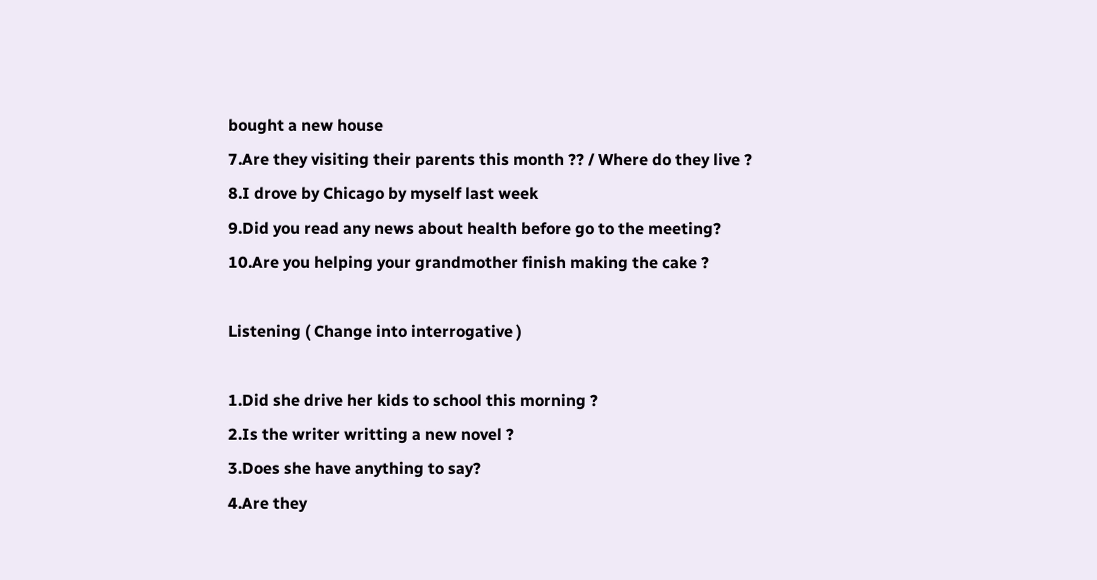bought a new house
7.Are they visiting their parents this month ?? / Where do they live ?
8.I drove by Chicago by myself last week
9.Did you read any news about health before go to the meeting?
10.Are you helping your grandmother finish making the cake ?

Listening ( Change into interrogative )

1.Did she drive her kids to school this morning ?
2.Is the writer writting a new novel ?
3.Does she have anything to say?
4.Are they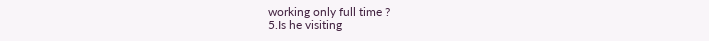working only full time ?
5.Is he visiting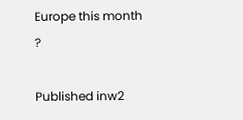Europe this month ?

Published inw2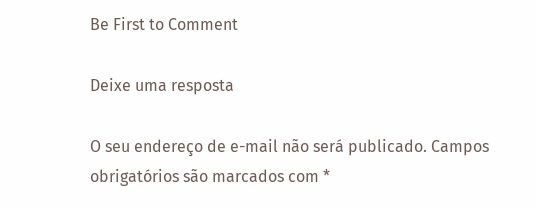Be First to Comment

Deixe uma resposta

O seu endereço de e-mail não será publicado. Campos obrigatórios são marcados com *